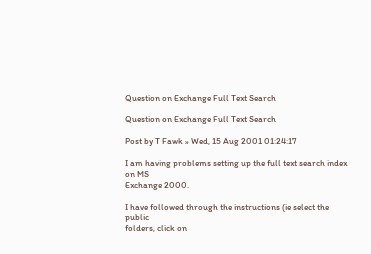Question on Exchange Full Text Search

Question on Exchange Full Text Search

Post by T Fawk » Wed, 15 Aug 2001 01:24:17

I am having problems setting up the full text search index on MS
Exchange 2000.

I have followed through the instructions (ie select the public
folders, click on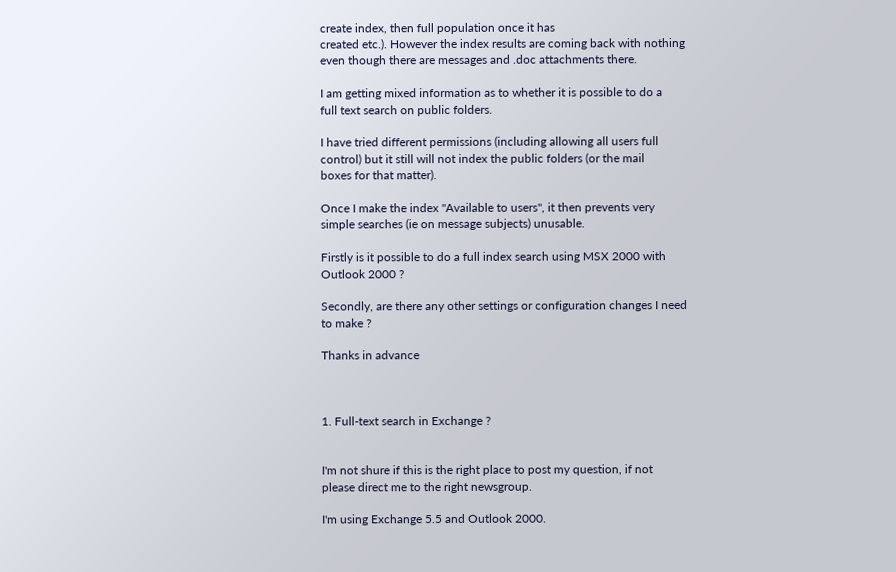create index, then full population once it has
created etc.). However the index results are coming back with nothing
even though there are messages and .doc attachments there.

I am getting mixed information as to whether it is possible to do a
full text search on public folders.

I have tried different permissions (including allowing all users full
control) but it still will not index the public folders (or the mail
boxes for that matter).

Once I make the index "Available to users", it then prevents very
simple searches (ie on message subjects) unusable.

Firstly is it possible to do a full index search using MSX 2000 with
Outlook 2000 ?

Secondly, are there any other settings or configuration changes I need
to make ?

Thanks in advance



1. Full-text search in Exchange ?


I'm not shure if this is the right place to post my question, if not
please direct me to the right newsgroup.

I'm using Exchange 5.5 and Outlook 2000.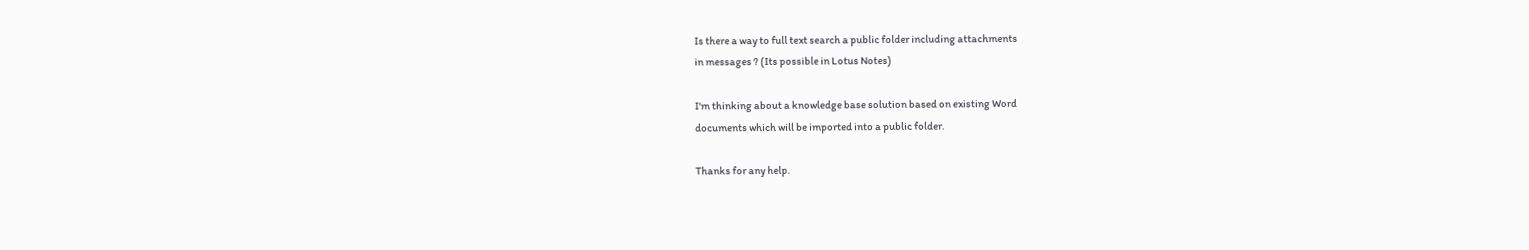Is there a way to full text search a public folder including attachments
in messages ? (Its possible in Lotus Notes)

I'm thinking about a knowledge base solution based on existing Word
documents which will be imported into a public folder.

Thanks for any help.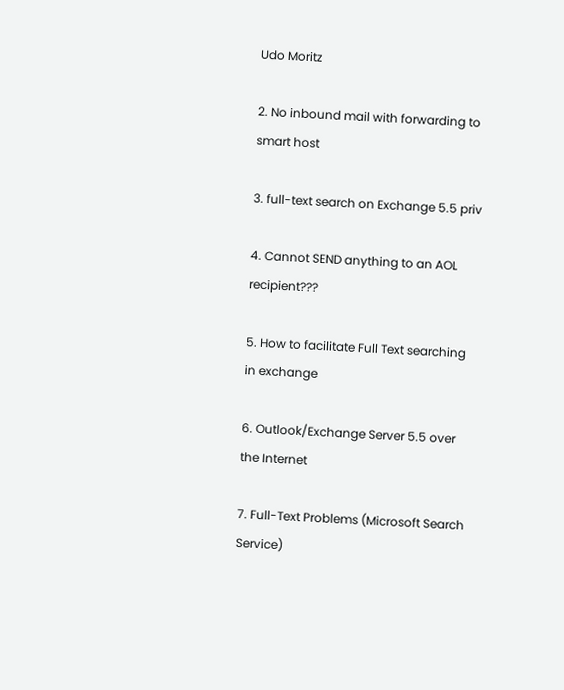Udo Moritz

2. No inbound mail with forwarding to smart host

3. full-text search on Exchange 5.5 priv

4. Cannot SEND anything to an AOL recipient???

5. How to facilitate Full Text searching in exchange

6. Outlook/Exchange Server 5.5 over the Internet

7. Full-Text Problems (Microsoft Search Service)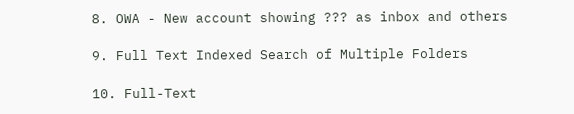8. OWA - New account showing ??? as inbox and others

9. Full Text Indexed Search of Multiple Folders

10. Full-Text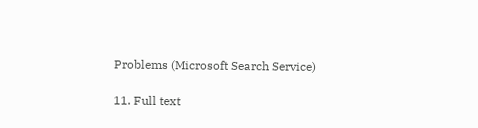Problems (Microsoft Search Service)

11. Full text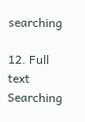searching

12. Full text Searching